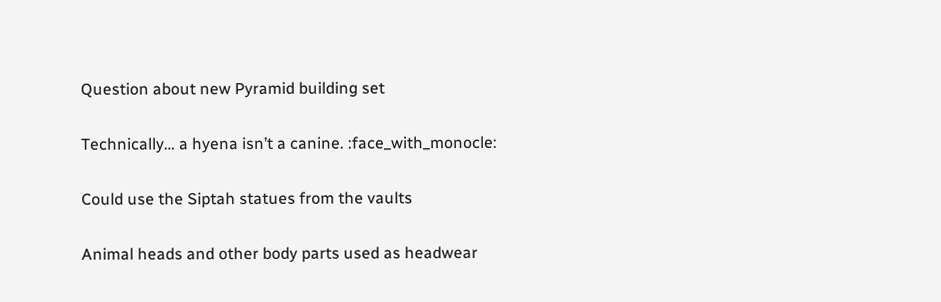Question about new Pyramid building set

Technically… a hyena isn’t a canine. :face_with_monocle:

Could use the Siptah statues from the vaults

Animal heads and other body parts used as headwear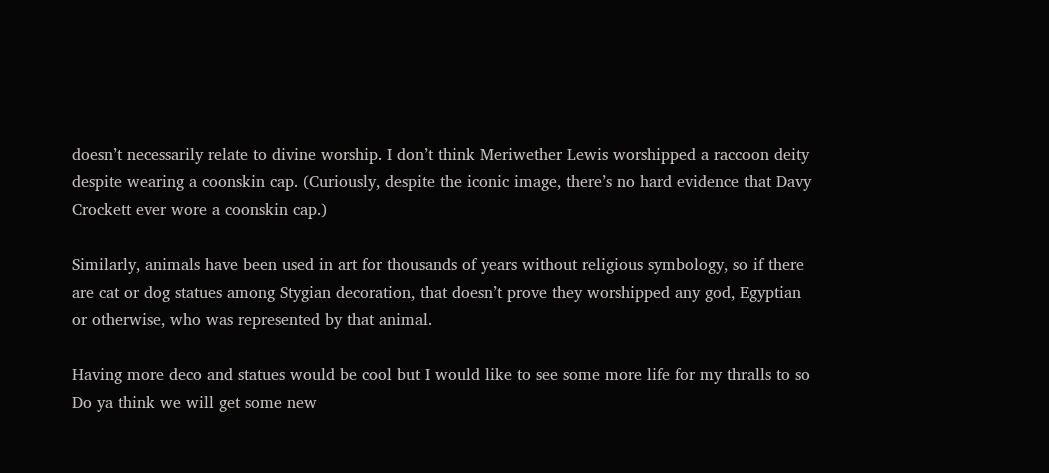doesn’t necessarily relate to divine worship. I don’t think Meriwether Lewis worshipped a raccoon deity despite wearing a coonskin cap. (Curiously, despite the iconic image, there’s no hard evidence that Davy Crockett ever wore a coonskin cap.)

Similarly, animals have been used in art for thousands of years without religious symbology, so if there are cat or dog statues among Stygian decoration, that doesn’t prove they worshipped any god, Egyptian or otherwise, who was represented by that animal.

Having more deco and statues would be cool but I would like to see some more life for my thralls to so Do ya think we will get some new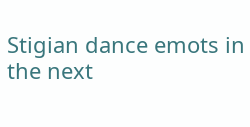Stigian dance emots in the next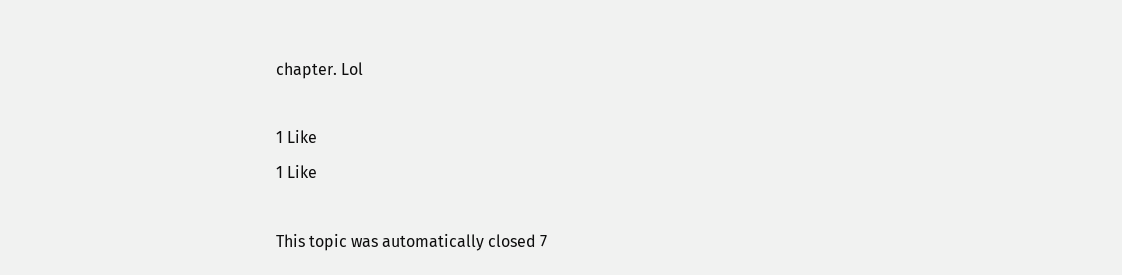chapter. Lol

1 Like
1 Like

This topic was automatically closed 7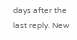days after the last reply. New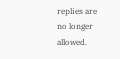replies are no longer allowed.